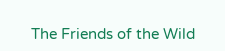The Friends of the Wild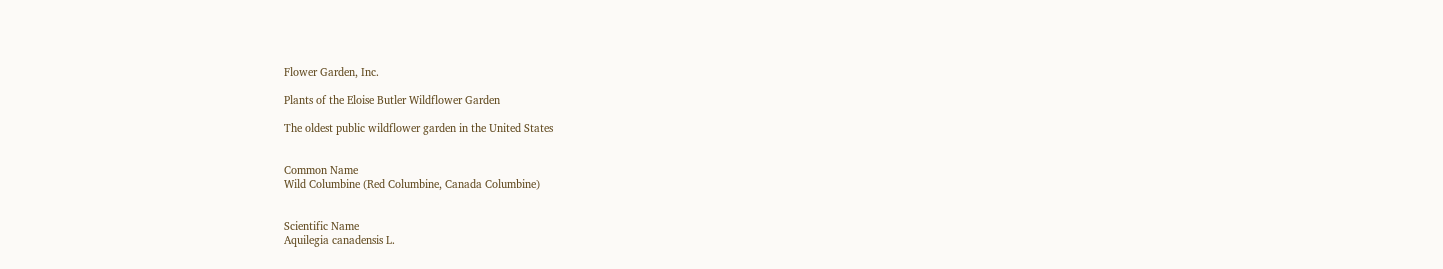Flower Garden, Inc.

Plants of the Eloise Butler Wildflower Garden

The oldest public wildflower garden in the United States


Common Name
Wild Columbine (Red Columbine, Canada Columbine)


Scientific Name
Aquilegia canadensis L.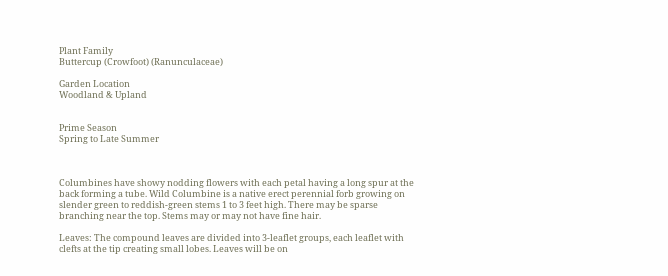Plant Family
Buttercup (Crowfoot) (Ranunculaceae)

Garden Location
Woodland & Upland


Prime Season
Spring to Late Summer



Columbines have showy nodding flowers with each petal having a long spur at the back forming a tube. Wild Columbine is a native erect perennial forb growing on slender green to reddish-green stems 1 to 3 feet high. There may be sparse branching near the top. Stems may or may not have fine hair.

Leaves: The compound leaves are divided into 3-leaflet groups, each leaflet with clefts at the tip creating small lobes. Leaves will be on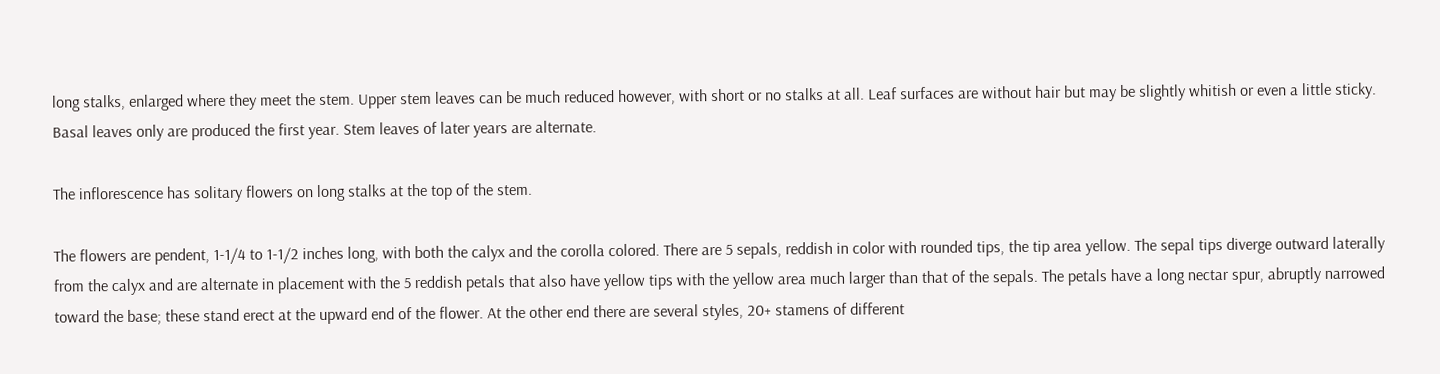long stalks, enlarged where they meet the stem. Upper stem leaves can be much reduced however, with short or no stalks at all. Leaf surfaces are without hair but may be slightly whitish or even a little sticky. Basal leaves only are produced the first year. Stem leaves of later years are alternate.

The inflorescence has solitary flowers on long stalks at the top of the stem.

The flowers are pendent, 1-1/4 to 1-1/2 inches long, with both the calyx and the corolla colored. There are 5 sepals, reddish in color with rounded tips, the tip area yellow. The sepal tips diverge outward laterally from the calyx and are alternate in placement with the 5 reddish petals that also have yellow tips with the yellow area much larger than that of the sepals. The petals have a long nectar spur, abruptly narrowed toward the base; these stand erect at the upward end of the flower. At the other end there are several styles, 20+ stamens of different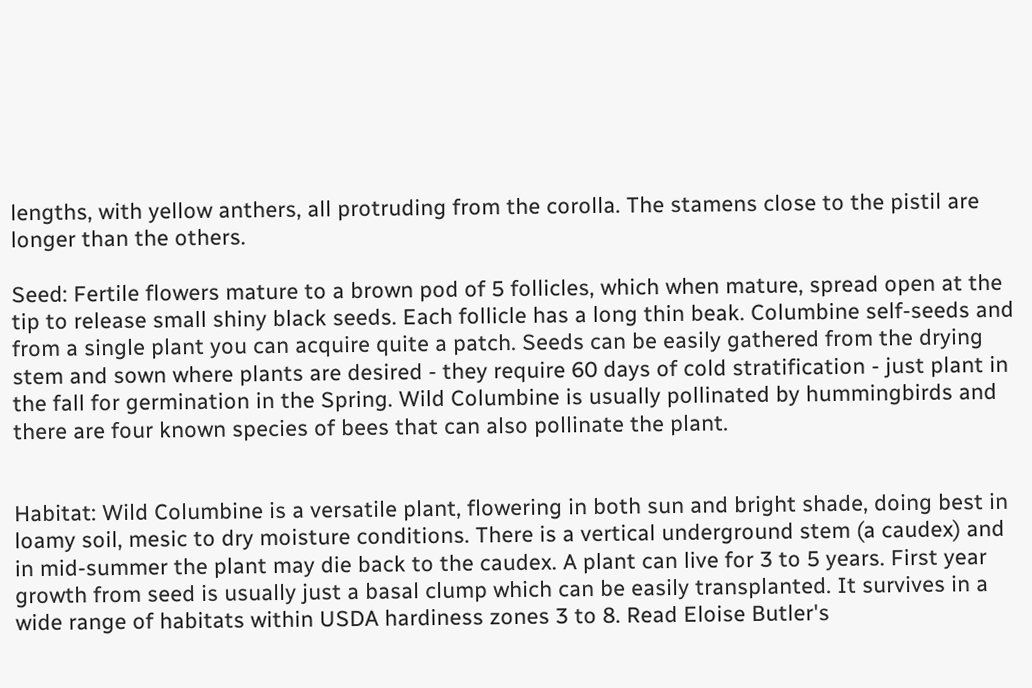lengths, with yellow anthers, all protruding from the corolla. The stamens close to the pistil are longer than the others.

Seed: Fertile flowers mature to a brown pod of 5 follicles, which when mature, spread open at the tip to release small shiny black seeds. Each follicle has a long thin beak. Columbine self-seeds and from a single plant you can acquire quite a patch. Seeds can be easily gathered from the drying stem and sown where plants are desired - they require 60 days of cold stratification - just plant in the fall for germination in the Spring. Wild Columbine is usually pollinated by hummingbirds and there are four known species of bees that can also pollinate the plant.


Habitat: Wild Columbine is a versatile plant, flowering in both sun and bright shade, doing best in loamy soil, mesic to dry moisture conditions. There is a vertical underground stem (a caudex) and in mid-summer the plant may die back to the caudex. A plant can live for 3 to 5 years. First year growth from seed is usually just a basal clump which can be easily transplanted. It survives in a wide range of habitats within USDA hardiness zones 3 to 8. Read Eloise Butler's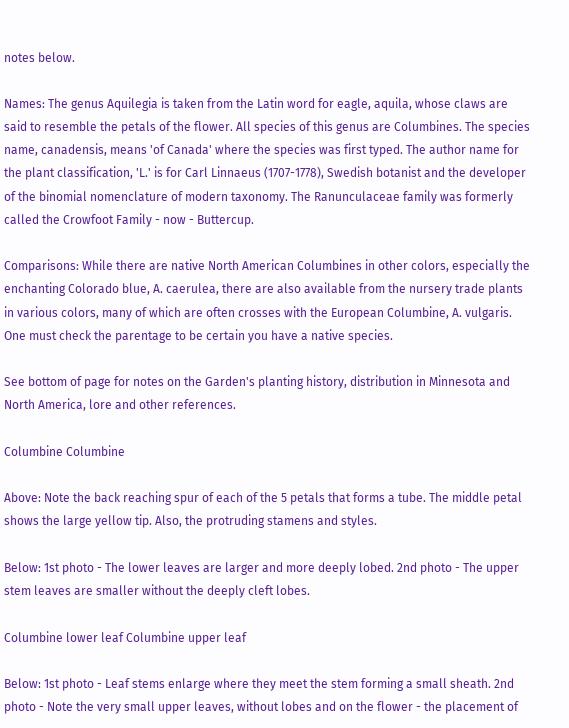notes below.

Names: The genus Aquilegia is taken from the Latin word for eagle, aquila, whose claws are said to resemble the petals of the flower. All species of this genus are Columbines. The species name, canadensis, means 'of Canada' where the species was first typed. The author name for the plant classification, 'L.' is for Carl Linnaeus (1707-1778), Swedish botanist and the developer of the binomial nomenclature of modern taxonomy. The Ranunculaceae family was formerly called the Crowfoot Family - now - Buttercup.

Comparisons: While there are native North American Columbines in other colors, especially the enchanting Colorado blue, A. caerulea, there are also available from the nursery trade plants in various colors, many of which are often crosses with the European Columbine, A. vulgaris. One must check the parentage to be certain you have a native species.

See bottom of page for notes on the Garden's planting history, distribution in Minnesota and North America, lore and other references.

Columbine Columbine

Above: Note the back reaching spur of each of the 5 petals that forms a tube. The middle petal shows the large yellow tip. Also, the protruding stamens and styles.

Below: 1st photo - The lower leaves are larger and more deeply lobed. 2nd photo - The upper stem leaves are smaller without the deeply cleft lobes.

Columbine lower leaf Columbine upper leaf

Below: 1st photo - Leaf stems enlarge where they meet the stem forming a small sheath. 2nd photo - Note the very small upper leaves, without lobes and on the flower - the placement of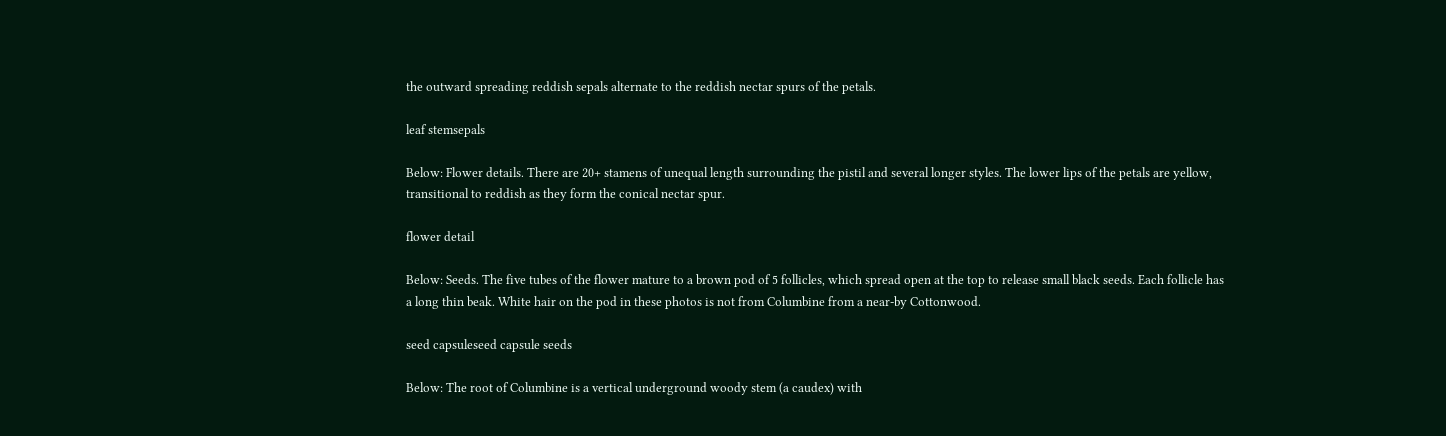the outward spreading reddish sepals alternate to the reddish nectar spurs of the petals.

leaf stemsepals

Below: Flower details. There are 20+ stamens of unequal length surrounding the pistil and several longer styles. The lower lips of the petals are yellow, transitional to reddish as they form the conical nectar spur.

flower detail

Below: Seeds. The five tubes of the flower mature to a brown pod of 5 follicles, which spread open at the top to release small black seeds. Each follicle has a long thin beak. White hair on the pod in these photos is not from Columbine from a near-by Cottonwood.

seed capsuleseed capsule seeds

Below: The root of Columbine is a vertical underground woody stem (a caudex) with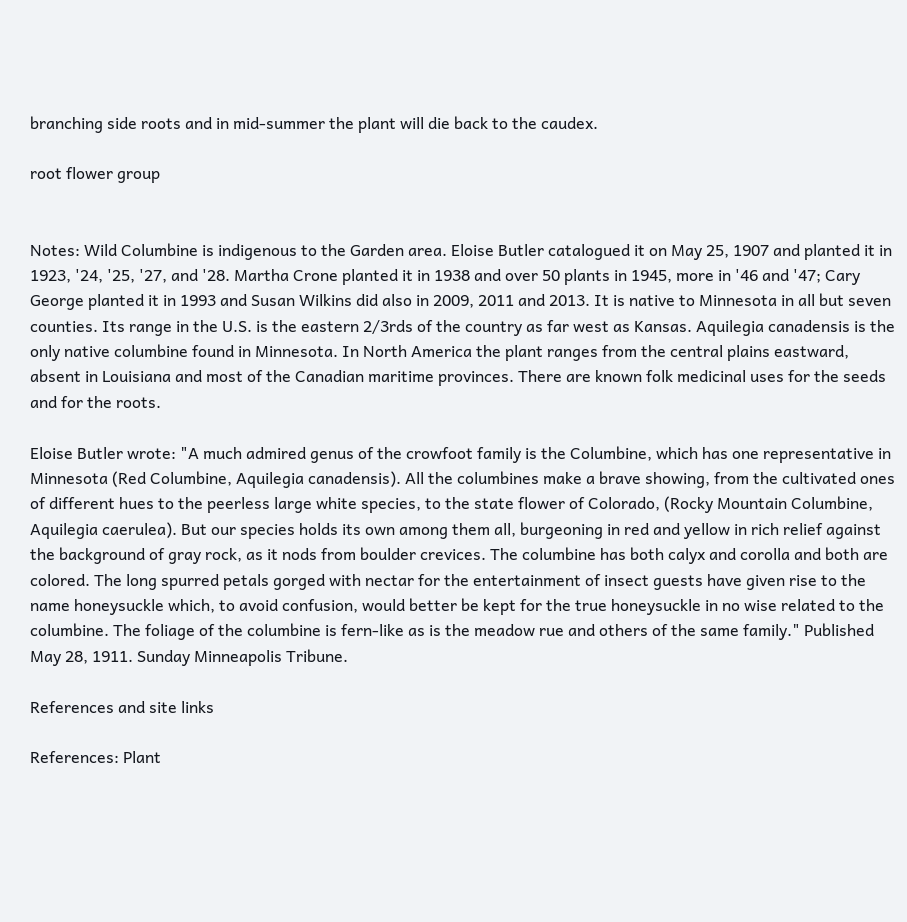branching side roots and in mid-summer the plant will die back to the caudex.

root flower group


Notes: Wild Columbine is indigenous to the Garden area. Eloise Butler catalogued it on May 25, 1907 and planted it in 1923, '24, '25, '27, and '28. Martha Crone planted it in 1938 and over 50 plants in 1945, more in '46 and '47; Cary George planted it in 1993 and Susan Wilkins did also in 2009, 2011 and 2013. It is native to Minnesota in all but seven counties. Its range in the U.S. is the eastern 2/3rds of the country as far west as Kansas. Aquilegia canadensis is the only native columbine found in Minnesota. In North America the plant ranges from the central plains eastward, absent in Louisiana and most of the Canadian maritime provinces. There are known folk medicinal uses for the seeds and for the roots.

Eloise Butler wrote: "A much admired genus of the crowfoot family is the Columbine, which has one representative in Minnesota (Red Columbine, Aquilegia canadensis). All the columbines make a brave showing, from the cultivated ones of different hues to the peerless large white species, to the state flower of Colorado, (Rocky Mountain Columbine, Aquilegia caerulea). But our species holds its own among them all, burgeoning in red and yellow in rich relief against the background of gray rock, as it nods from boulder crevices. The columbine has both calyx and corolla and both are colored. The long spurred petals gorged with nectar for the entertainment of insect guests have given rise to the name honeysuckle which, to avoid confusion, would better be kept for the true honeysuckle in no wise related to the columbine. The foliage of the columbine is fern-like as is the meadow rue and others of the same family." Published May 28, 1911. Sunday Minneapolis Tribune.

References and site links

References: Plant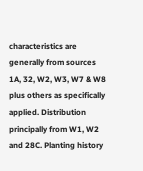characteristics are generally from sources 1A, 32, W2, W3, W7 & W8 plus others as specifically applied. Distribution principally from W1, W2 and 28C. Planting history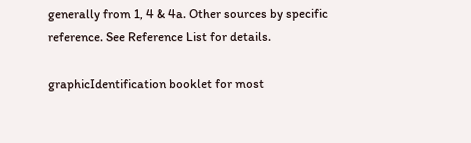generally from 1, 4 & 4a. Other sources by specific reference. See Reference List for details.

graphicIdentification booklet for most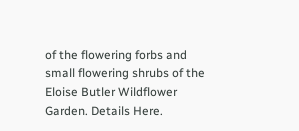of the flowering forbs and small flowering shrubs of the Eloise Butler Wildflower Garden. Details Here.